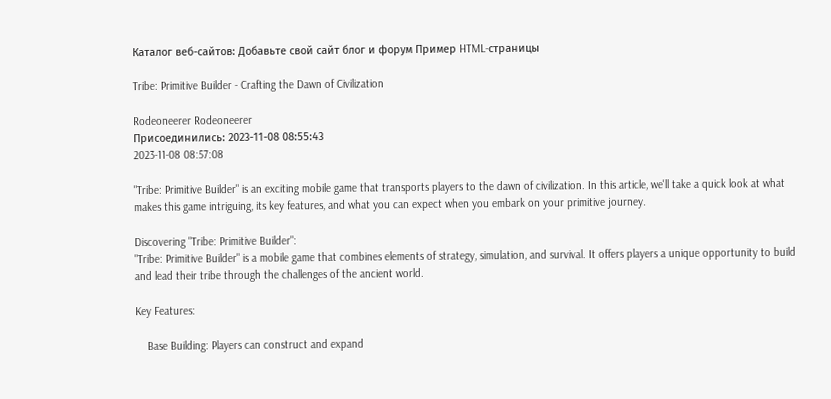Каталог веб-сайтов: Добавьте свой сайт блог и форум Пример HTML-страницы

Tribe: Primitive Builder - Crafting the Dawn of Civilization

Rodeoneerer Rodeoneerer
Присоединились: 2023-11-08 08:55:43
2023-11-08 08:57:08

"Tribe: Primitive Builder" is an exciting mobile game that transports players to the dawn of civilization. In this article, we'll take a quick look at what makes this game intriguing, its key features, and what you can expect when you embark on your primitive journey.

Discovering "Tribe: Primitive Builder":
"Tribe: Primitive Builder" is a mobile game that combines elements of strategy, simulation, and survival. It offers players a unique opportunity to build and lead their tribe through the challenges of the ancient world.

Key Features:

    Base Building: Players can construct and expand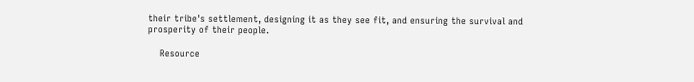their tribe's settlement, designing it as they see fit, and ensuring the survival and prosperity of their people.

    Resource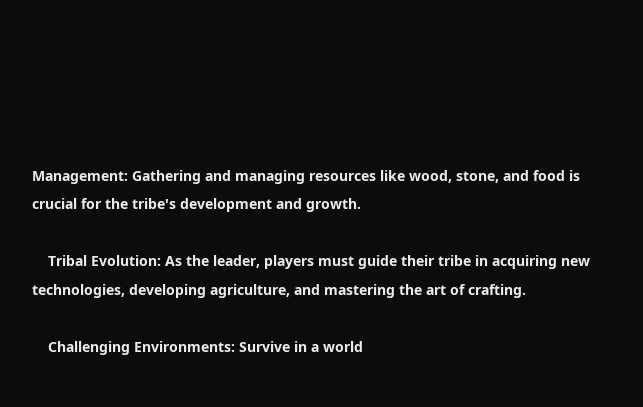Management: Gathering and managing resources like wood, stone, and food is crucial for the tribe's development and growth.

    Tribal Evolution: As the leader, players must guide their tribe in acquiring new technologies, developing agriculture, and mastering the art of crafting.

    Challenging Environments: Survive in a world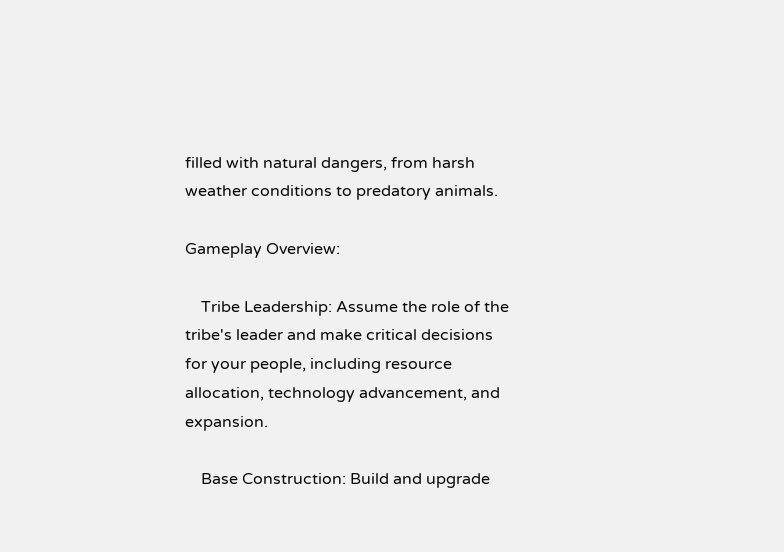filled with natural dangers, from harsh weather conditions to predatory animals.

Gameplay Overview:

    Tribe Leadership: Assume the role of the tribe's leader and make critical decisions for your people, including resource allocation, technology advancement, and expansion.

    Base Construction: Build and upgrade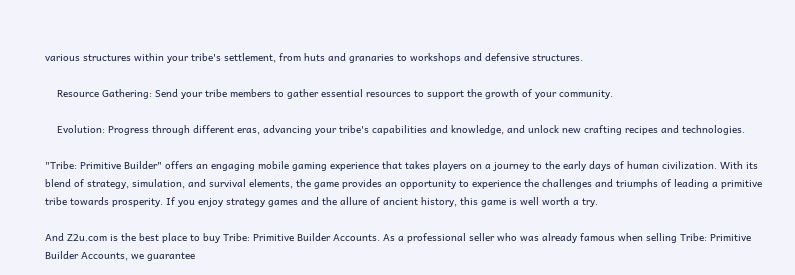various structures within your tribe's settlement, from huts and granaries to workshops and defensive structures.

    Resource Gathering: Send your tribe members to gather essential resources to support the growth of your community.

    Evolution: Progress through different eras, advancing your tribe's capabilities and knowledge, and unlock new crafting recipes and technologies.

"Tribe: Primitive Builder" offers an engaging mobile gaming experience that takes players on a journey to the early days of human civilization. With its blend of strategy, simulation, and survival elements, the game provides an opportunity to experience the challenges and triumphs of leading a primitive tribe towards prosperity. If you enjoy strategy games and the allure of ancient history, this game is well worth a try.

And Z2u.com is the best place to buy Tribe: Primitive Builder Accounts. As a professional seller who was already famous when selling Tribe: Primitive Builder Accounts, we guarantee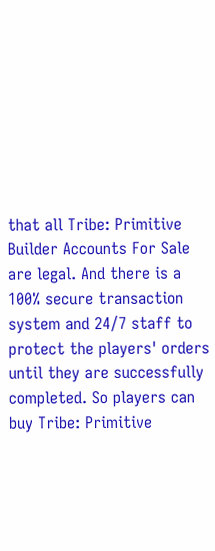that all Tribe: Primitive Builder Accounts For Sale are legal. And there is a 100% secure transaction system and 24/7 staff to protect the players' orders until they are successfully completed. So players can buy Tribe: Primitive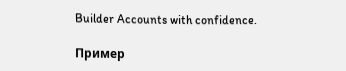Builder Accounts with confidence.

Пример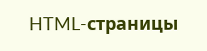HTML-страницы